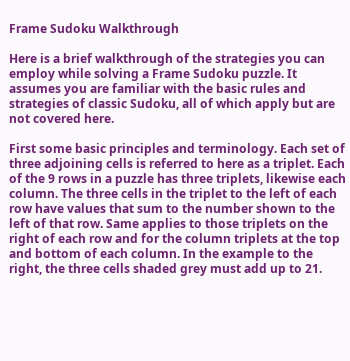Frame Sudoku Walkthrough

Here is a brief walkthrough of the strategies you can employ while solving a Frame Sudoku puzzle. It assumes you are familiar with the basic rules and strategies of classic Sudoku, all of which apply but are not covered here.

First some basic principles and terminology. Each set of three adjoining cells is referred to here as a triplet. Each of the 9 rows in a puzzle has three triplets, likewise each column. The three cells in the triplet to the left of each row have values that sum to the number shown to the left of that row. Same applies to those triplets on the right of each row and for the column triplets at the top and bottom of each column. In the example to the right, the three cells shaded grey must add up to 21.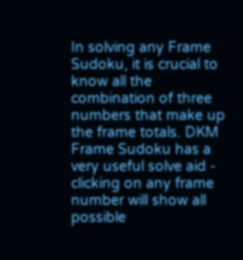In solving any Frame Sudoku, it is crucial to know all the combination of three numbers that make up the frame totals. DKM Frame Sudoku has a very useful solve aid - clicking on any frame number will show all possible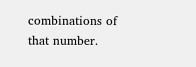combinations of that number.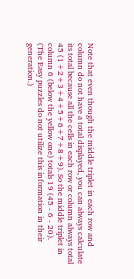Note that even though the middle triplet in each row and column do not have a total displayed, you can always calculate its total because all the cells in each row or column always total 45 (1+2+3+4+5+6+7+8+9). So the middle triplet in column 6 (below the yellow one) totals 19 (45 - 6 - 20).
(The Easy puzzles do not utilize this information in their generation.)